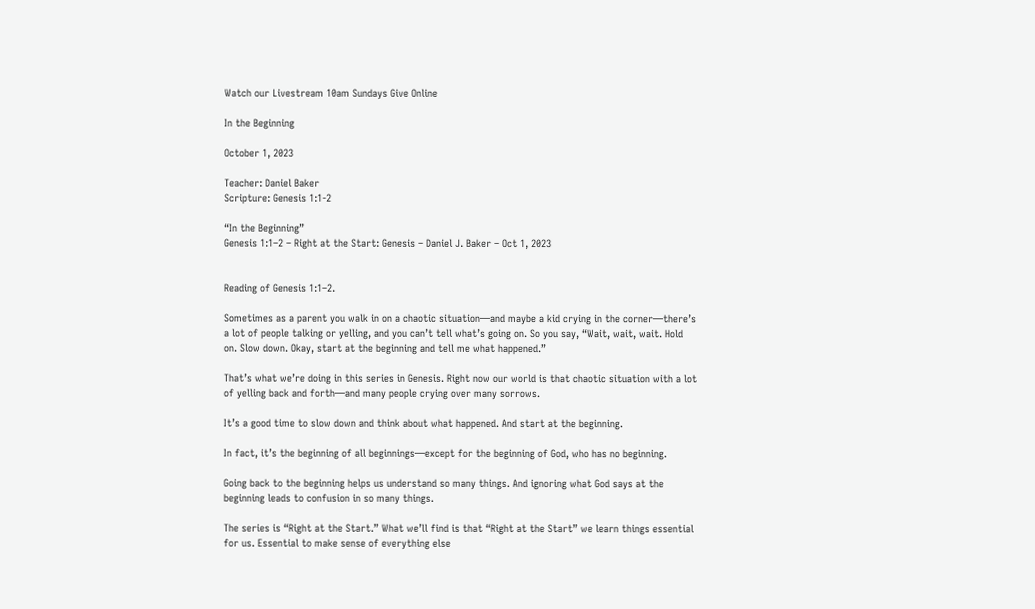Watch our Livestream 10am Sundays Give Online

In the Beginning

October 1, 2023

Teacher: Daniel Baker
Scripture: Genesis 1:1-2

“In the Beginning”
Genesis 1:1–2 – Right at the Start: Genesis – Daniel J. Baker – Oct 1, 2023


Reading of Genesis 1:1–2.

Sometimes as a parent you walk in on a chaotic situation—and maybe a kid crying in the corner—there’s a lot of people talking or yelling, and you can’t tell what’s going on. So you say, “Wait, wait, wait. Hold on. Slow down. Okay, start at the beginning and tell me what happened.”

That’s what we’re doing in this series in Genesis. Right now our world is that chaotic situation with a lot of yelling back and forth—and many people crying over many sorrows.

It’s a good time to slow down and think about what happened. And start at the beginning.

In fact, it’s the beginning of all beginnings—except for the beginning of God, who has no beginning.

Going back to the beginning helps us understand so many things. And ignoring what God says at the beginning leads to confusion in so many things.

The series is “Right at the Start.” What we’ll find is that “Right at the Start” we learn things essential for us. Essential to make sense of everything else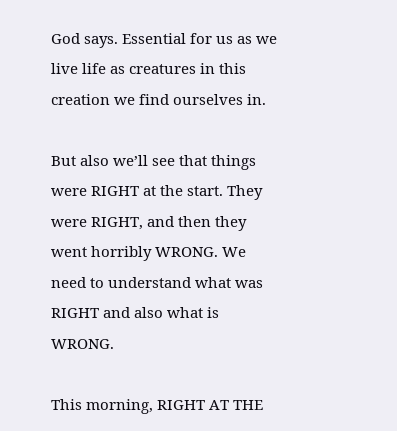God says. Essential for us as we live life as creatures in this creation we find ourselves in.

But also we’ll see that things were RIGHT at the start. They were RIGHT, and then they went horribly WRONG. We need to understand what was RIGHT and also what is WRONG.

This morning, RIGHT AT THE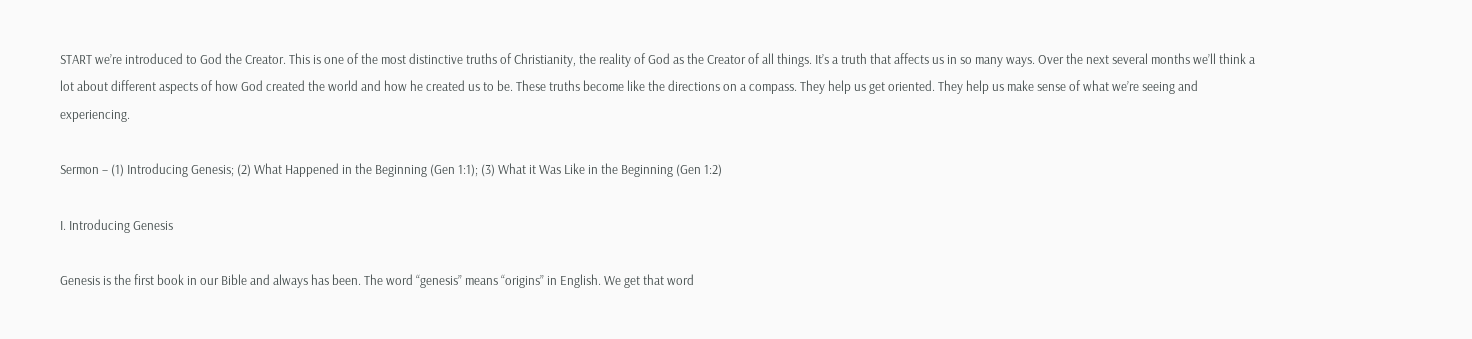START we’re introduced to God the Creator. This is one of the most distinctive truths of Christianity, the reality of God as the Creator of all things. It’s a truth that affects us in so many ways. Over the next several months we’ll think a lot about different aspects of how God created the world and how he created us to be. These truths become like the directions on a compass. They help us get oriented. They help us make sense of what we’re seeing and experiencing.

Sermon – (1) Introducing Genesis; (2) What Happened in the Beginning (Gen 1:1); (3) What it Was Like in the Beginning (Gen 1:2)

I. Introducing Genesis

Genesis is the first book in our Bible and always has been. The word “genesis” means “origins” in English. We get that word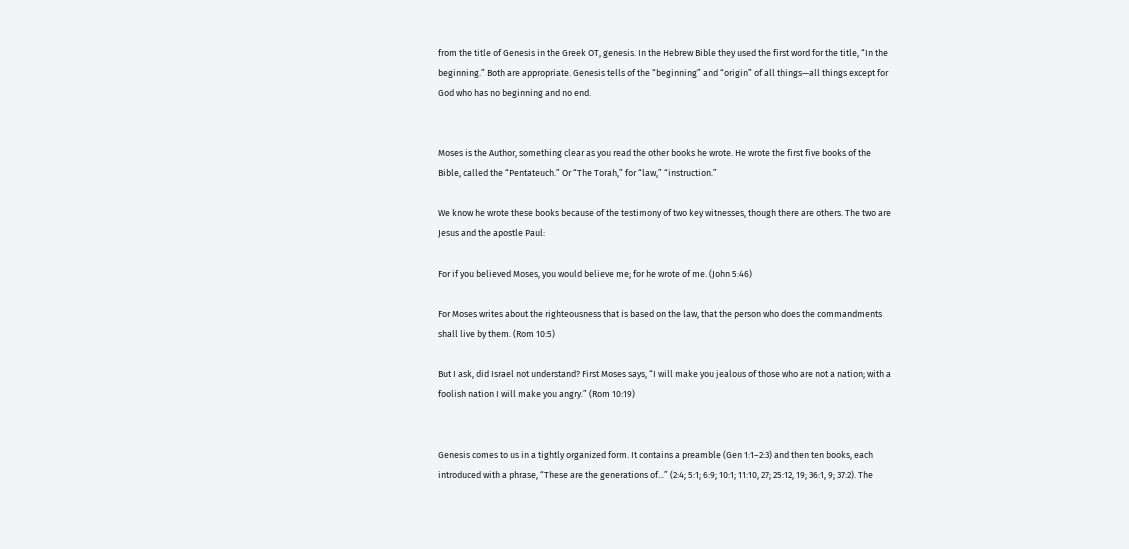from the title of Genesis in the Greek OT, genesis. In the Hebrew Bible they used the first word for the title, “In the beginning.” Both are appropriate. Genesis tells of the “beginning” and “origin” of all things—all things except for God who has no beginning and no end.


Moses is the Author, something clear as you read the other books he wrote. He wrote the first five books of the Bible, called the “Pentateuch.” Or “The Torah,” for “law,” “instruction.”

We know he wrote these books because of the testimony of two key witnesses, though there are others. The two are Jesus and the apostle Paul:

For if you believed Moses, you would believe me; for he wrote of me. (John 5:46)

For Moses writes about the righteousness that is based on the law, that the person who does the commandments shall live by them. (Rom 10:5)

But I ask, did Israel not understand? First Moses says, “I will make you jealous of those who are not a nation; with a foolish nation I will make you angry.” (Rom 10:19)


Genesis comes to us in a tightly organized form. It contains a preamble (Gen 1:1–2:3) and then ten books, each introduced with a phrase, “These are the generations of...” (2:4; 5:1; 6:9; 10:1; 11:10, 27; 25:12, 19; 36:1, 9; 37:2). The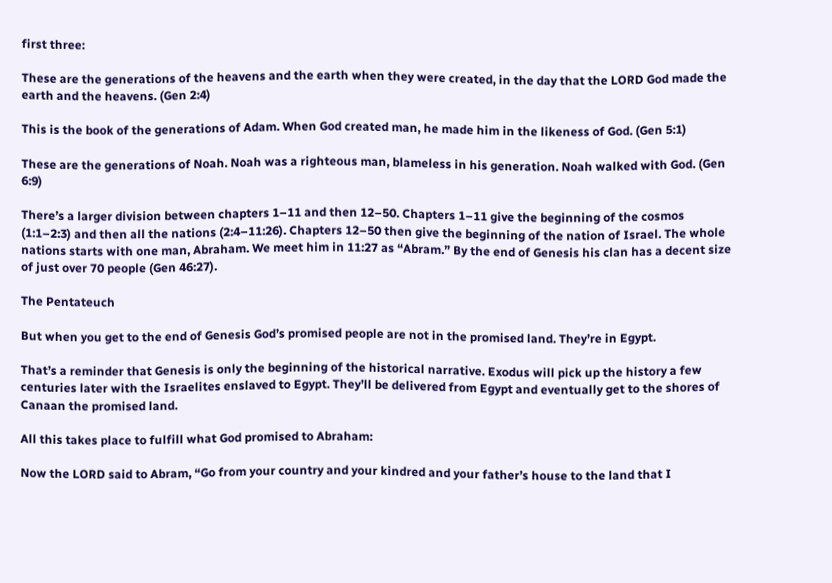first three:

These are the generations of the heavens and the earth when they were created, in the day that the LORD God made the earth and the heavens. (Gen 2:4)

This is the book of the generations of Adam. When God created man, he made him in the likeness of God. (Gen 5:1)

These are the generations of Noah. Noah was a righteous man, blameless in his generation. Noah walked with God. (Gen 6:9)

There’s a larger division between chapters 1–11 and then 12–50. Chapters 1–11 give the beginning of the cosmos (1:1–2:3) and then all the nations (2:4–11:26). Chapters 12–50 then give the beginning of the nation of Israel. The whole nations starts with one man, Abraham. We meet him in 11:27 as “Abram.” By the end of Genesis his clan has a decent size of just over 70 people (Gen 46:27).

The Pentateuch

But when you get to the end of Genesis God’s promised people are not in the promised land. They’re in Egypt.

That’s a reminder that Genesis is only the beginning of the historical narrative. Exodus will pick up the history a few centuries later with the Israelites enslaved to Egypt. They’ll be delivered from Egypt and eventually get to the shores of Canaan the promised land.

All this takes place to fulfill what God promised to Abraham:

Now the LORD said to Abram, “Go from your country and your kindred and your father’s house to the land that I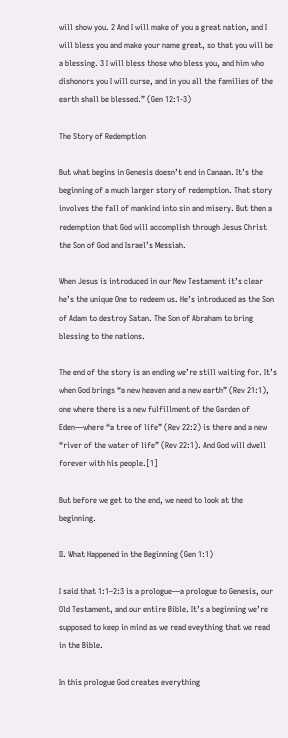will show you. 2 And I will make of you a great nation, and I will bless you and make your name great, so that you will be a blessing. 3 I will bless those who bless you, and him who dishonors you I will curse, and in you all the families of the earth shall be blessed.” (Gen 12:1-3)

The Story of Redemption

But what begins in Genesis doesn’t end in Canaan. It’s the beginning of a much larger story of redemption. That story involves the fall of mankind into sin and misery. But then a redemption that God will accomplish through Jesus Christ the Son of God and Israel’s Messiah.

When Jesus is introduced in our New Testament it’s clear he’s the unique One to redeem us. He’s introduced as the Son of Adam to destroy Satan. The Son of Abraham to bring blessing to the nations.

The end of the story is an ending we’re still waiting for. It’s when God brings “a new heaven and a new earth” (Rev 21:1), one where there is a new fulfillment of the Garden of Eden—where “a tree of life” (Rev 22:2) is there and a new “river of the water of life” (Rev 22:1). And God will dwell forever with his people.[1]

But before we get to the end, we need to look at the beginning.

II. What Happened in the Beginning (Gen 1:1)

I said that 1:1–2:3 is a prologue—a prologue to Genesis, our Old Testament, and our entire Bible. It’s a beginning we’re supposed to keep in mind as we read eveything that we read in the Bible.

In this prologue God creates everything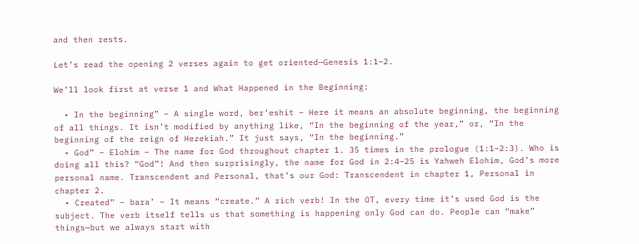and then rests.

Let’s read the opening 2 verses again to get oriented—Genesis 1:1–2.

We’ll look first at verse 1 and What Happened in the Beginning:

  • In the beginning” – A single word, ber’eshit – Here it means an absolute beginning, the beginning of all things. It isn’t modified by anything like, “In the beginning of the year,” or, “In the beginning of the reign of Hezekiah.” It just says, “In the beginning.”
  • God” – Elohim – The name for God throughout chapter 1. 35 times in the prologue (1:1–2:3). Who is doing all this? “God”! And then surprisingly, the name for God in 2:4–25 is Yahweh Elohim, God’s more personal name. Transcendent and Personal, that’s our God: Transcendent in chapter 1, Personal in chapter 2.
  • Created” – bara’ – It means “create.” A rich verb! In the OT, every time it’s used God is the subject. The verb itself tells us that something is happening only God can do. People can “make” things—but we always start with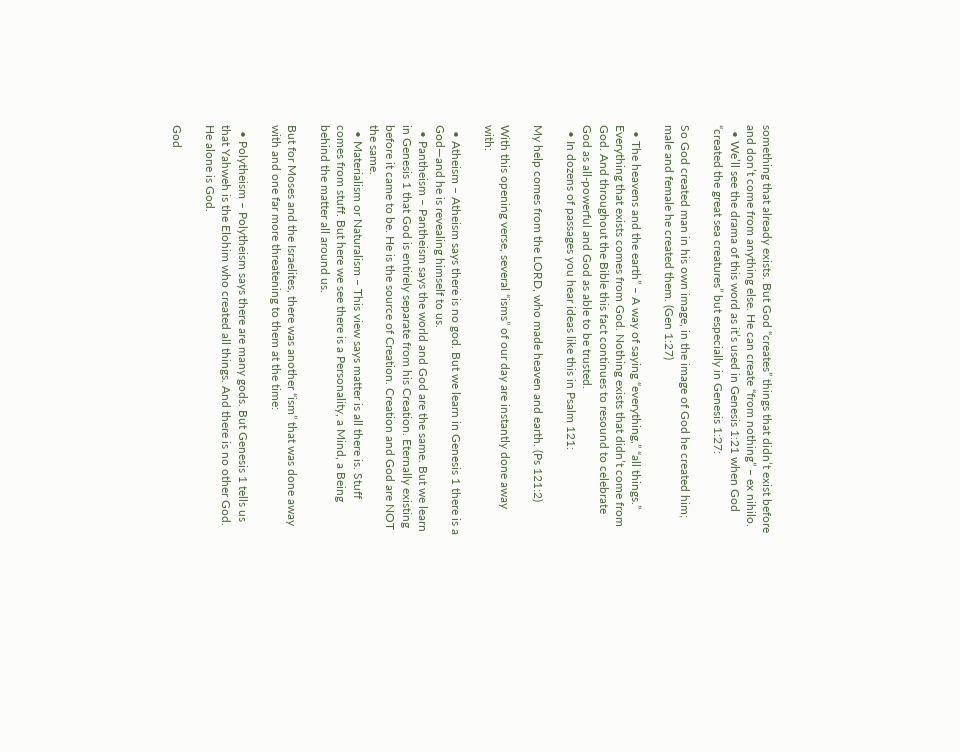something that already exists. But God “creates” things that didn’t exist before and don’t come from anything else. He can create “from nothing” – ex nihilo.
  • We’ll see the drama of this word as it’s used in Genesis 1:21 when God “created the great sea creatures” but especially in Genesis 1:27:

So God created man in his own image, in the image of God he created him; male and female he created them. (Gen 1:27)

  • The heavens and the earth” – A way of saying “everything,” “all things.” Everything that exists comes from God. Nothing exists that didn’t come from God. And throughout the Bible this fact continues to resound to celebrate God as all-powerful and God as able to be trusted.
  • In dozens of passages you hear ideas like this in Psalm 121:

My help comes from the LORD, who made heaven and earth. (Ps 121:2)

With this opening verse, several “isms” of our day are instantly done away with:

  • Atheism – Atheism says there is no god. But we learn in Genesis 1 there is a God—and he is revealing himself to us.
  • Pantheism – Pantheism says the world and God are the same. But we learn in Genesis 1 that God is entirely separate from his Creation. Eternally existing before it came to be. He is the source of Creation. Creation and God are NOT the same.
  • Materialism or Naturalism – This view says matter is all there is. Stuff comes from stuff. But here we see there is a Personality, a Mind, a Being behind the matter all around us.

But for Moses and the Israelites, there was another “ism” that was done away with and one far more threatening to them at the time:

  • Polytheism – Polytheism says there are many gods. But Genesis 1 tells us that Yahweh is the Elohim who created all things. And there is no other God. He alone is God.

God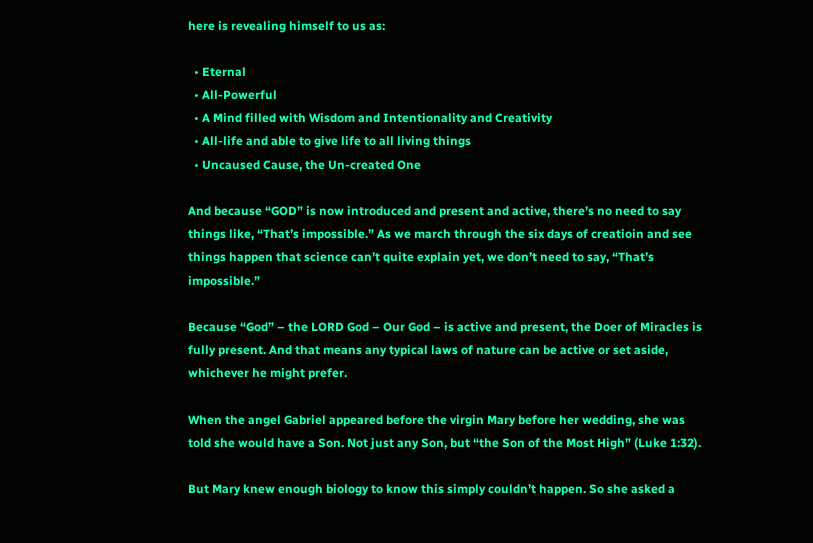here is revealing himself to us as:

  • Eternal
  • All-Powerful
  • A Mind filled with Wisdom and Intentionality and Creativity
  • All-life and able to give life to all living things
  • Uncaused Cause, the Un-created One

And because “GOD” is now introduced and present and active, there’s no need to say things like, “That’s impossible.” As we march through the six days of creatioin and see things happen that science can’t quite explain yet, we don’t need to say, “That’s impossible.”

Because “God” – the LORD God – Our God – is active and present, the Doer of Miracles is fully present. And that means any typical laws of nature can be active or set aside, whichever he might prefer.

When the angel Gabriel appeared before the virgin Mary before her wedding, she was told she would have a Son. Not just any Son, but “the Son of the Most High” (Luke 1:32).

But Mary knew enough biology to know this simply couldn’t happen. So she asked a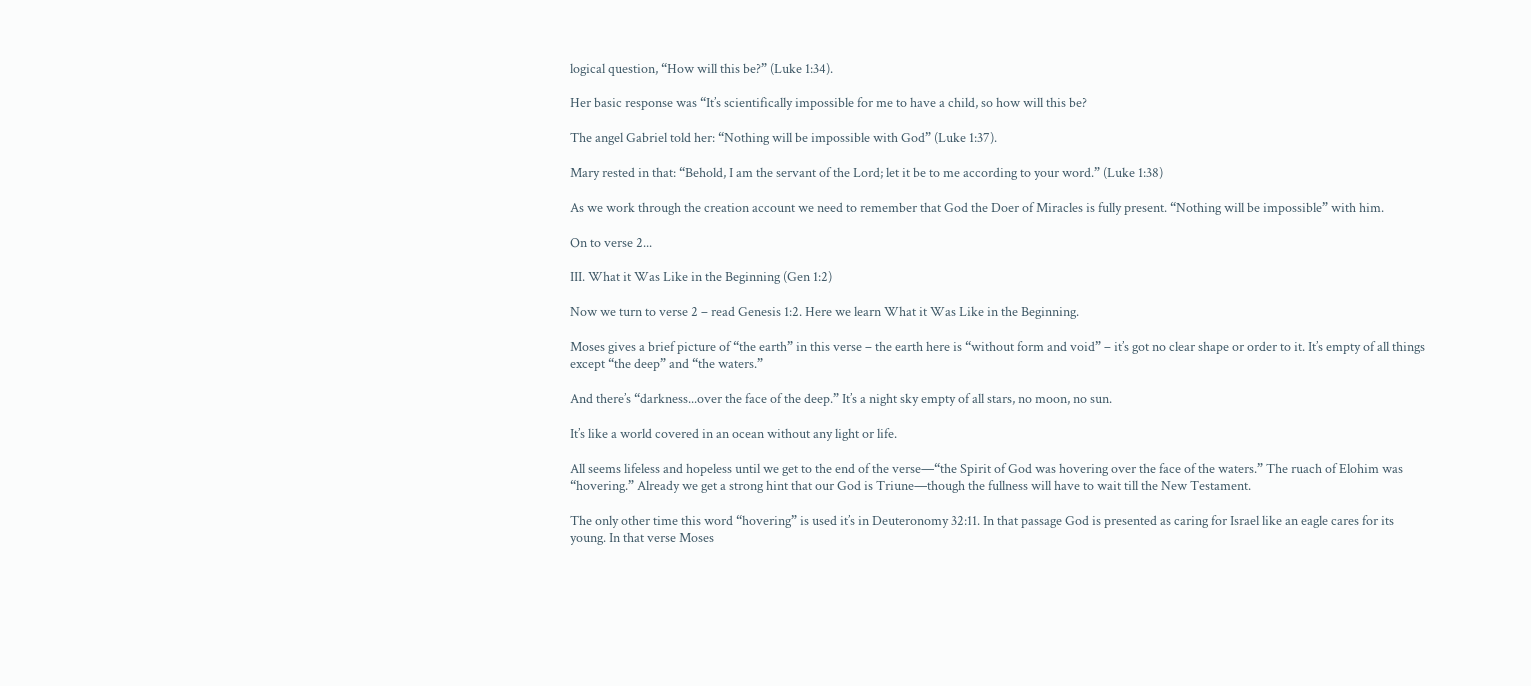logical question, “How will this be?” (Luke 1:34).

Her basic response was “It’s scientifically impossible for me to have a child, so how will this be?

The angel Gabriel told her: “Nothing will be impossible with God” (Luke 1:37).

Mary rested in that: “Behold, I am the servant of the Lord; let it be to me according to your word.” (Luke 1:38)

As we work through the creation account we need to remember that God the Doer of Miracles is fully present. “Nothing will be impossible” with him.

On to verse 2...

III. What it Was Like in the Beginning (Gen 1:2)

Now we turn to verse 2 – read Genesis 1:2. Here we learn What it Was Like in the Beginning.

Moses gives a brief picture of “the earth” in this verse – the earth here is “without form and void” – it’s got no clear shape or order to it. It’s empty of all things except “the deep” and “the waters.”

And there’s “darkness...over the face of the deep.” It’s a night sky empty of all stars, no moon, no sun.

It’s like a world covered in an ocean without any light or life.

All seems lifeless and hopeless until we get to the end of the verse—“the Spirit of God was hovering over the face of the waters.” The ruach of Elohim was “hovering.” Already we get a strong hint that our God is Triune—though the fullness will have to wait till the New Testament.

The only other time this word “hovering” is used it’s in Deuteronomy 32:11. In that passage God is presented as caring for Israel like an eagle cares for its young. In that verse Moses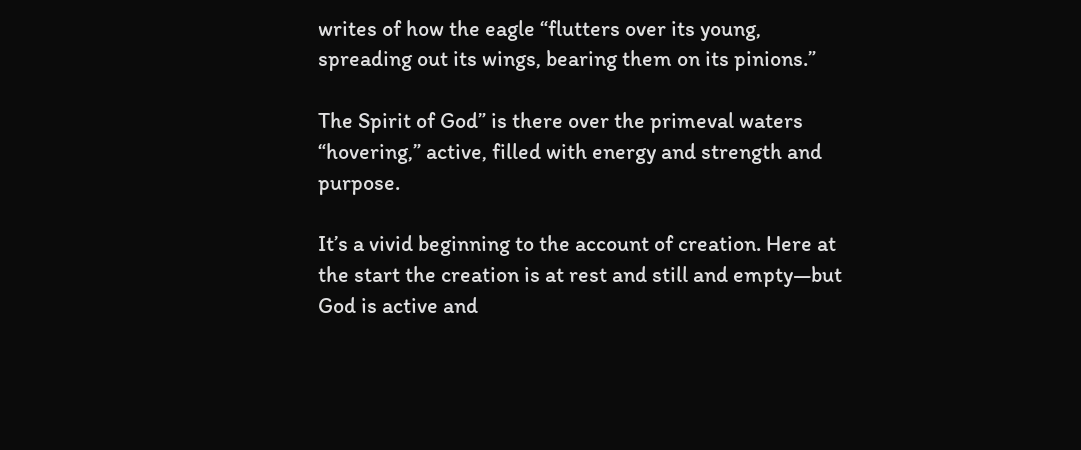writes of how the eagle “flutters over its young, spreading out its wings, bearing them on its pinions.”

The Spirit of God” is there over the primeval waters “hovering,” active, filled with energy and strength and purpose.

It’s a vivid beginning to the account of creation. Here at the start the creation is at rest and still and empty—but God is active and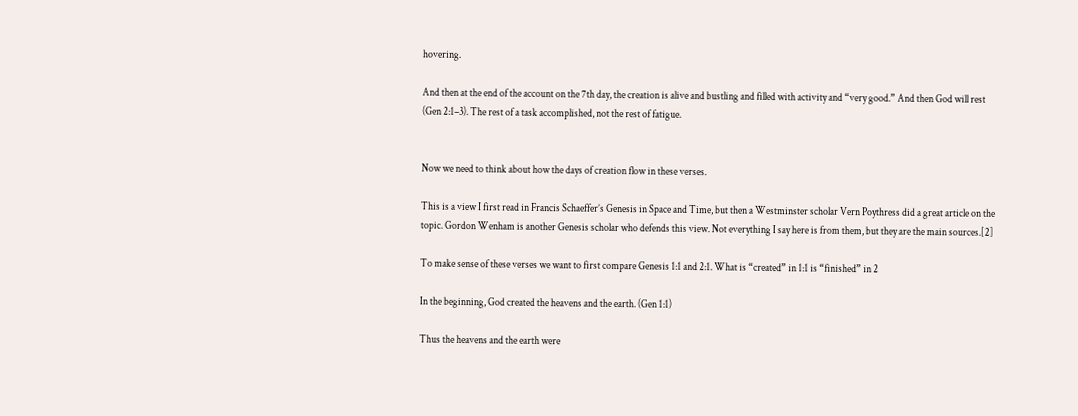hovering.

And then at the end of the account on the 7th day, the creation is alive and bustling and filled with activity and “very good.” And then God will rest (Gen 2:1–3). The rest of a task accomplished, not the rest of fatigue.


Now we need to think about how the days of creation flow in these verses.

This is a view I first read in Francis Schaeffer’s Genesis in Space and Time, but then a Westminster scholar Vern Poythress did a great article on the topic. Gordon Wenham is another Genesis scholar who defends this view. Not everything I say here is from them, but they are the main sources.[2]

To make sense of these verses we want to first compare Genesis 1:1 and 2:1. What is “created” in 1:1 is “finished” in 2

In the beginning, God created the heavens and the earth. (Gen 1:1)

Thus the heavens and the earth were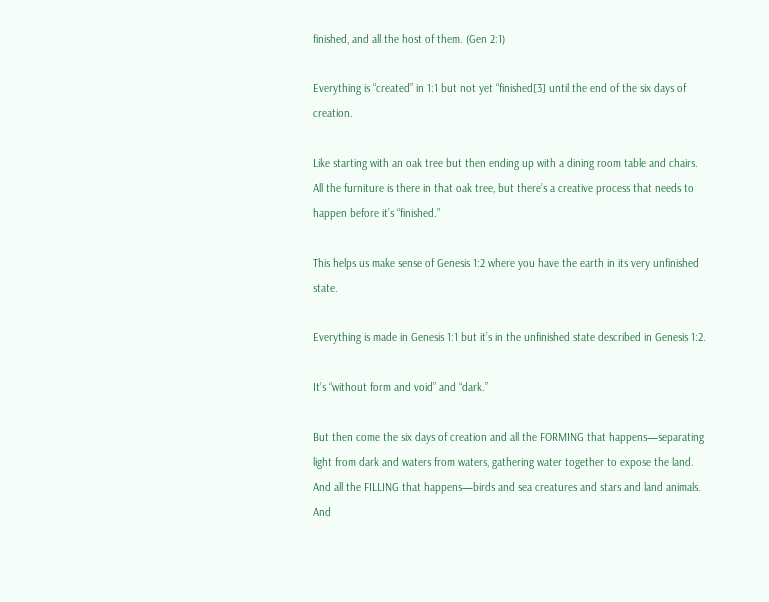finished, and all the host of them. (Gen 2:1)

Everything is “created” in 1:1 but not yet “finished[3] until the end of the six days of creation.

Like starting with an oak tree but then ending up with a dining room table and chairs. All the furniture is there in that oak tree, but there’s a creative process that needs to happen before it’s “finished.”

This helps us make sense of Genesis 1:2 where you have the earth in its very unfinished state.

Everything is made in Genesis 1:1 but it’s in the unfinished state described in Genesis 1:2.

It’s “without form and void” and “dark.”

But then come the six days of creation and all the FORMING that happens—separating light from dark and waters from waters, gathering water together to expose the land. And all the FILLING that happens—birds and sea creatures and stars and land animals. And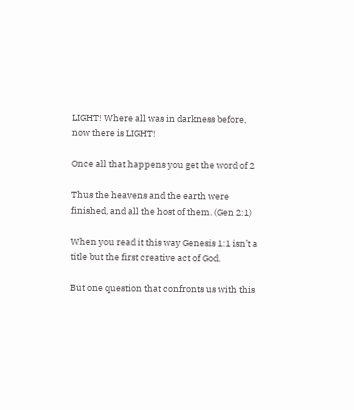LIGHT! Where all was in darkness before, now there is LIGHT!

Once all that happens you get the word of 2

Thus the heavens and the earth were finished, and all the host of them. (Gen 2:1)

When you read it this way Genesis 1:1 isn’t a title but the first creative act of God.

But one question that confronts us with this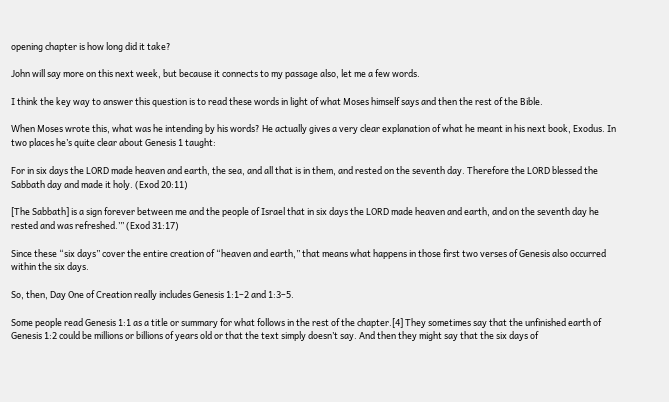opening chapter is how long did it take?

John will say more on this next week, but because it connects to my passage also, let me a few words.

I think the key way to answer this question is to read these words in light of what Moses himself says and then the rest of the Bible.

When Moses wrote this, what was he intending by his words? He actually gives a very clear explanation of what he meant in his next book, Exodus. In two places he’s quite clear about Genesis 1 taught:

For in six days the LORD made heaven and earth, the sea, and all that is in them, and rested on the seventh day. Therefore the LORD blessed the Sabbath day and made it holy. (Exod 20:11)

[The Sabbath] is a sign forever between me and the people of Israel that in six days the LORD made heaven and earth, and on the seventh day he rested and was refreshed.’” (Exod 31:17)

Since these “six days” cover the entire creation of “heaven and earth,” that means what happens in those first two verses of Genesis also occurred within the six days.

So, then, Day One of Creation really includes Genesis 1:1–2 and 1:3–5.

Some people read Genesis 1:1 as a title or summary for what follows in the rest of the chapter.[4] They sometimes say that the unfinished earth of Genesis 1:2 could be millions or billions of years old or that the text simply doesn’t say. And then they might say that the six days of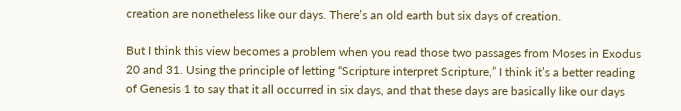creation are nonetheless like our days. There’s an old earth but six days of creation.

But I think this view becomes a problem when you read those two passages from Moses in Exodus 20 and 31. Using the principle of letting “Scripture interpret Scripture,” I think it’s a better reading of Genesis 1 to say that it all occurred in six days, and that these days are basically like our days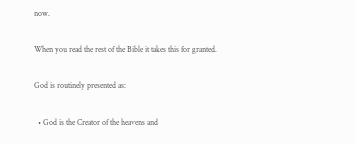now.

When you read the rest of the Bible it takes this for granted.

God is routinely presented as:

  • God is the Creator of the heavens and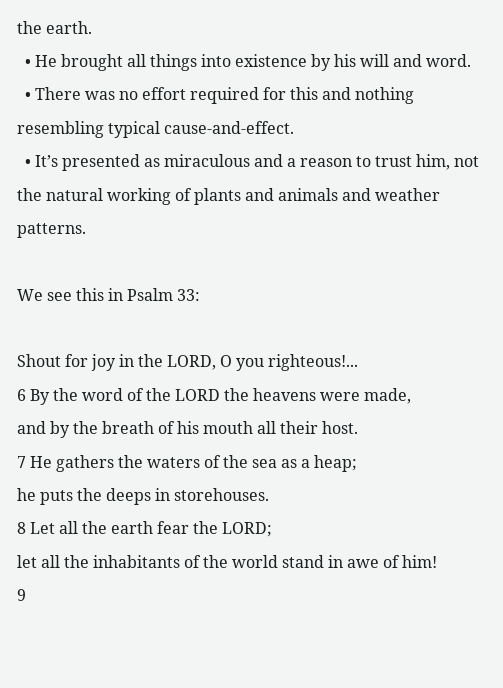the earth.
  • He brought all things into existence by his will and word.
  • There was no effort required for this and nothing resembling typical cause-and-effect.
  • It’s presented as miraculous and a reason to trust him, not the natural working of plants and animals and weather patterns.

We see this in Psalm 33:

Shout for joy in the LORD, O you righteous!...
6 By the word of the LORD the heavens were made,
and by the breath of his mouth all their host.
7 He gathers the waters of the sea as a heap;
he puts the deeps in storehouses.
8 Let all the earth fear the LORD;
let all the inhabitants of the world stand in awe of him!
9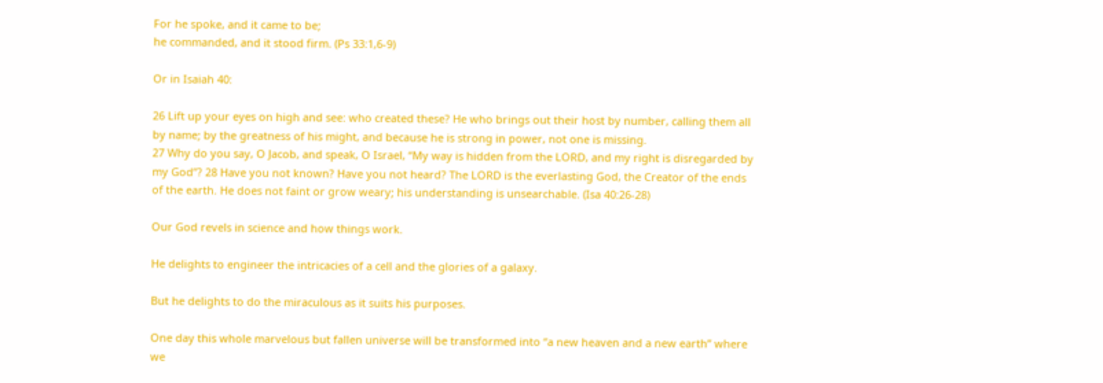For he spoke, and it came to be;
he commanded, and it stood firm. (Ps 33:1,6-9)

Or in Isaiah 40:

26 Lift up your eyes on high and see: who created these? He who brings out their host by number, calling them all by name; by the greatness of his might, and because he is strong in power, not one is missing.
27 Why do you say, O Jacob, and speak, O Israel, “My way is hidden from the LORD, and my right is disregarded by my God”? 28 Have you not known? Have you not heard? The LORD is the everlasting God, the Creator of the ends of the earth. He does not faint or grow weary; his understanding is unsearchable. (Isa 40:26-28)

Our God revels in science and how things work.

He delights to engineer the intricacies of a cell and the glories of a galaxy.

But he delights to do the miraculous as it suits his purposes.

One day this whole marvelous but fallen universe will be transformed into “a new heaven and a new earth” where we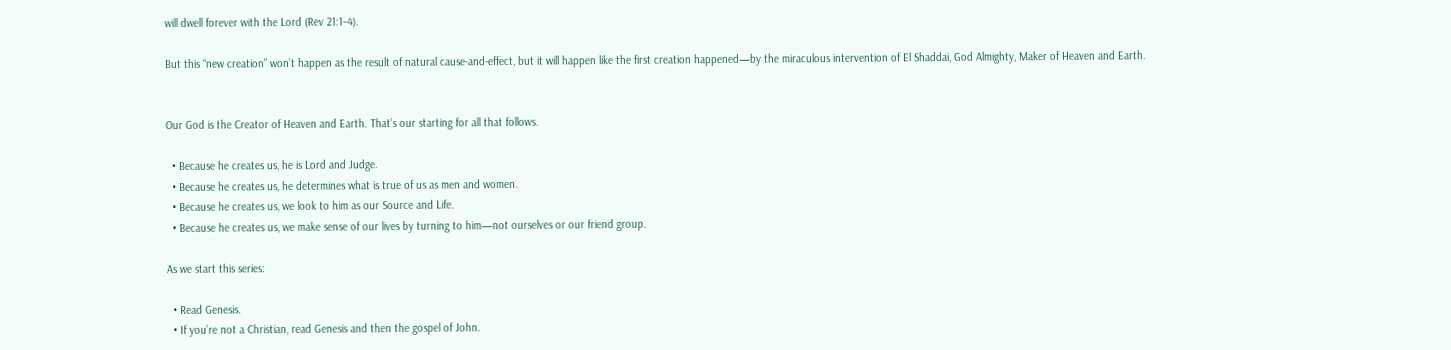will dwell forever with the Lord (Rev 21:1–4).

But this “new creation” won’t happen as the result of natural cause-and-effect, but it will happen like the first creation happened—by the miraculous intervention of El Shaddai, God Almighty, Maker of Heaven and Earth.


Our God is the Creator of Heaven and Earth. That’s our starting for all that follows.

  • Because he creates us, he is Lord and Judge.
  • Because he creates us, he determines what is true of us as men and women.
  • Because he creates us, we look to him as our Source and Life.
  • Because he creates us, we make sense of our lives by turning to him—not ourselves or our friend group.

As we start this series:

  • Read Genesis.
  • If you’re not a Christian, read Genesis and then the gospel of John.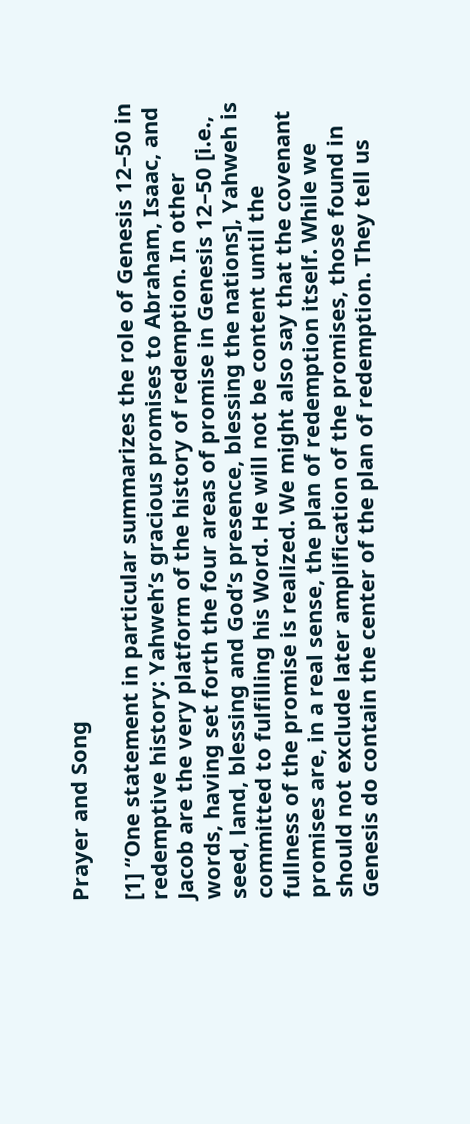Prayer and Song

[1] “One statement in particular summarizes the role of Genesis 12–50 in redemptive history: Yahweh’s gracious promises to Abraham, Isaac, and Jacob are the very platform of the history of redemption. In other words, having set forth the four areas of promise in Genesis 12–50 [i.e., seed, land, blessing and God’s presence, blessing the nations], Yahweh is committed to fulfilling his Word. He will not be content until the fullness of the promise is realized. We might also say that the covenant promises are, in a real sense, the plan of redemption itself. While we should not exclude later amplification of the promises, those found in Genesis do contain the center of the plan of redemption. They tell us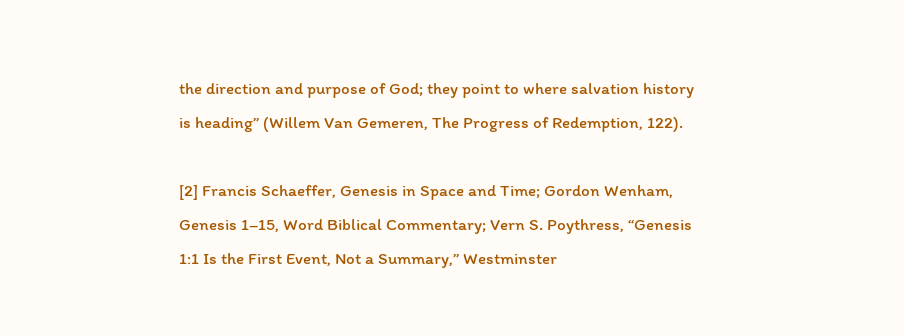the direction and purpose of God; they point to where salvation history is heading” (Willem Van Gemeren, The Progress of Redemption, 122).

[2] Francis Schaeffer, Genesis in Space and Time; Gordon Wenham, Genesis 1–15, Word Biblical Commentary; Vern S. Poythress, “Genesis 1:1 Is the First Event, Not a Summary,” Westminster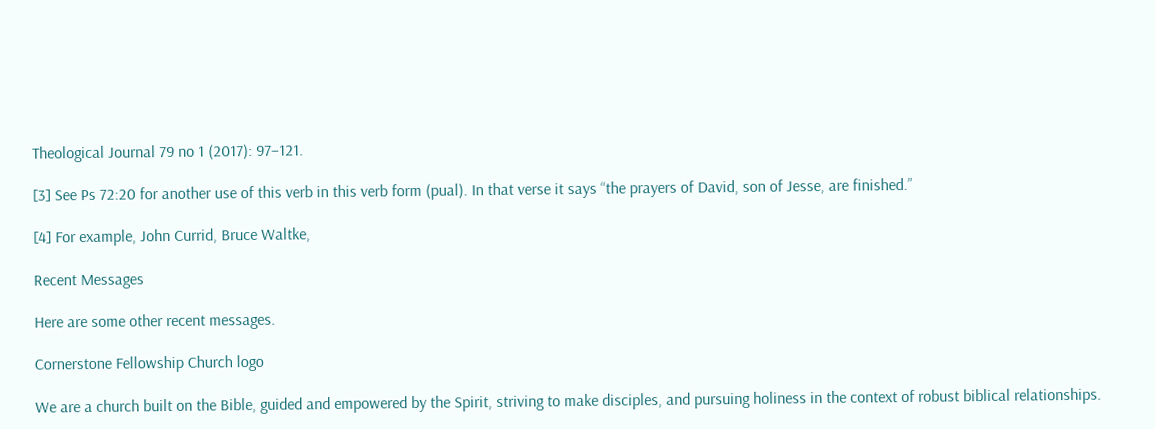Theological Journal 79 no 1 (2017): 97–121.

[3] See Ps 72:20 for another use of this verb in this verb form (pual). In that verse it says “the prayers of David, son of Jesse, are finished.”

[4] For example, John Currid, Bruce Waltke,

Recent Messages

Here are some other recent messages.

Cornerstone Fellowship Church logo

We are a church built on the Bible, guided and empowered by the Spirit, striving to make disciples, and pursuing holiness in the context of robust biblical relationships.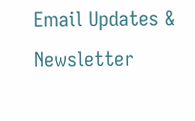Email Updates & Newsletter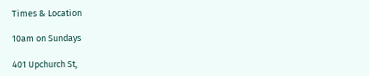Times & Location

10am on Sundays

401 Upchurch St,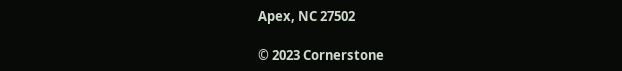Apex, NC 27502

© 2023 Cornerstone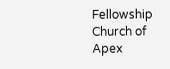Fellowship Church of Apex